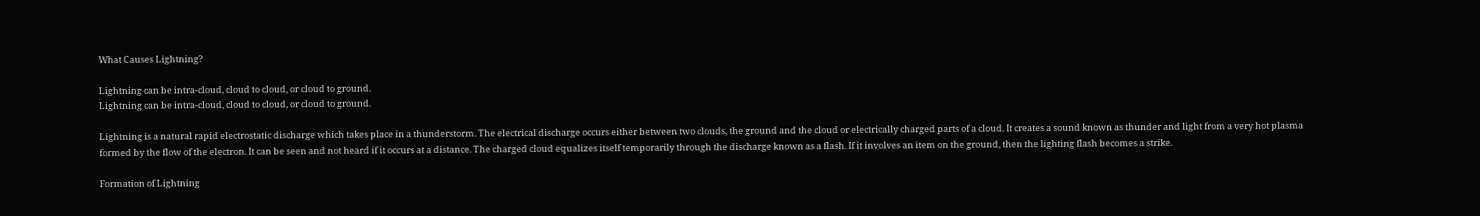What Causes Lightning?

Lightning can be intra-cloud, cloud to cloud, or cloud to ground.
Lightning can be intra-cloud, cloud to cloud, or cloud to ground.

Lightning is a natural rapid electrostatic discharge which takes place in a thunderstorm. The electrical discharge occurs either between two clouds, the ground and the cloud or electrically charged parts of a cloud. It creates a sound known as thunder and light from a very hot plasma formed by the flow of the electron. It can be seen and not heard if it occurs at a distance. The charged cloud equalizes itself temporarily through the discharge known as a flash. If it involves an item on the ground, then the lighting flash becomes a strike.

Formation of Lightning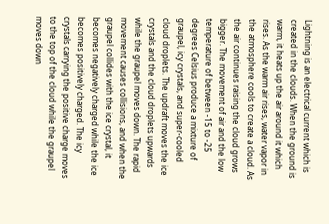Lightning is an electrical current which is created in the clouds. When the ground is warm, it heats up the air around it which rises. As the warm air rises, water vapor in the atmosphere cools to create a cloud. As the air continues raising the cloud grows bigger. The movement of air and the low temperature of between -15 to -25 degrees Celsius produce a mixture of graupel, icy crystals, and super-cooled cloud droplets. The updraft moves the ice crystals and the cloud droplets upwards while the graupel moves down. The rapid movement causes collisions, and when the graupel collides with the ice crystal, it becomes negatively charged while the ice becomes positively charged. The icy crystals carrying the positive charge moves to the top of the cloud while the graupel moves down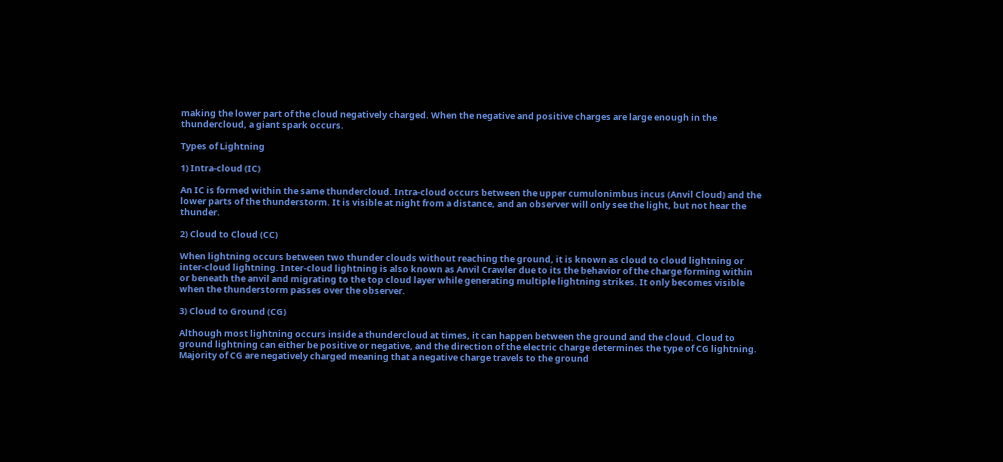making the lower part of the cloud negatively charged. When the negative and positive charges are large enough in the thundercloud, a giant spark occurs.

Types of Lightning

1) Intra-cloud (IC)

An IC is formed within the same thundercloud. Intra-cloud occurs between the upper cumulonimbus incus (Anvil Cloud) and the lower parts of the thunderstorm. It is visible at night from a distance, and an observer will only see the light, but not hear the thunder.

2) Cloud to Cloud (CC)

When lightning occurs between two thunder clouds without reaching the ground, it is known as cloud to cloud lightning or inter-cloud lightning. Inter-cloud lightning is also known as Anvil Crawler due to its the behavior of the charge forming within or beneath the anvil and migrating to the top cloud layer while generating multiple lightning strikes. It only becomes visible when the thunderstorm passes over the observer.

3) Cloud to Ground (CG)

Although most lightning occurs inside a thundercloud at times, it can happen between the ground and the cloud. Cloud to ground lightning can either be positive or negative, and the direction of the electric charge determines the type of CG lightning. Majority of CG are negatively charged meaning that a negative charge travels to the ground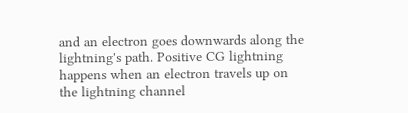and an electron goes downwards along the lightning's path. Positive CG lightning happens when an electron travels up on the lightning channel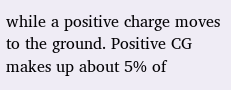while a positive charge moves to the ground. Positive CG makes up about 5% of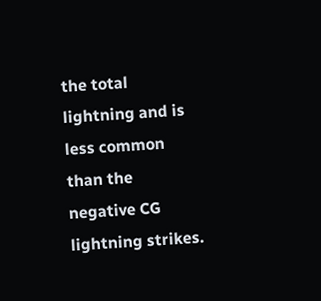the total lightning and is less common than the negative CG lightning strikes.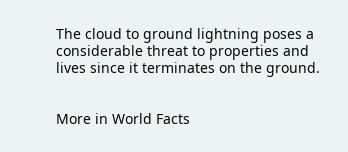The cloud to ground lightning poses a considerable threat to properties and lives since it terminates on the ground.


More in World Facts